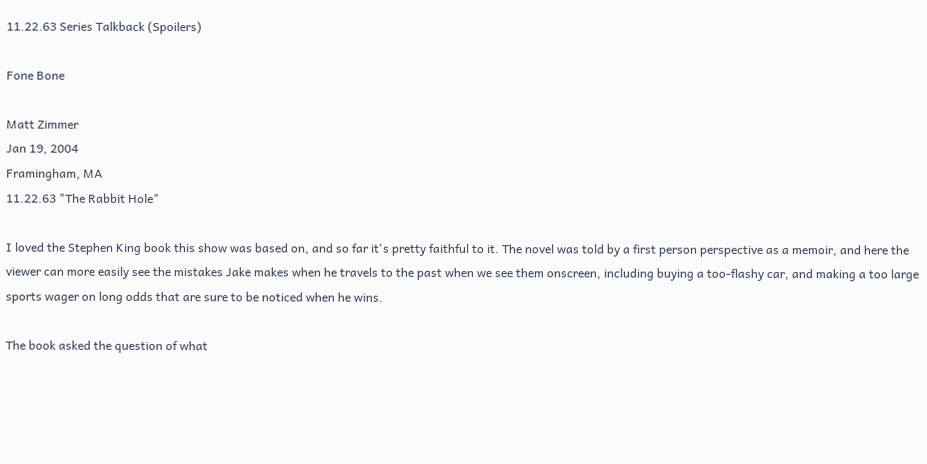11.22.63 Series Talkback (Spoilers)

Fone Bone

Matt Zimmer
Jan 19, 2004
Framingham, MA
11.22.63 "The Rabbit Hole"

I loved the Stephen King book this show was based on, and so far it's pretty faithful to it. The novel was told by a first person perspective as a memoir, and here the viewer can more easily see the mistakes Jake makes when he travels to the past when we see them onscreen, including buying a too-flashy car, and making a too large sports wager on long odds that are sure to be noticed when he wins.

The book asked the question of what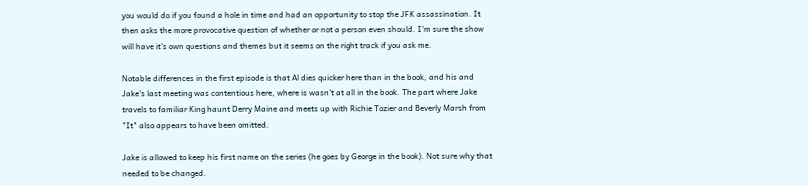you would do if you found a hole in time and had an opportunity to stop the JFK assassination. It then asks the more provocative question of whether or not a person even should. I'm sure the show will have it's own questions and themes but it seems on the right track if you ask me.

Notable differences in the first episode is that Al dies quicker here than in the book, and his and Jake's last meeting was contentious here, where is wasn't at all in the book. The part where Jake travels to familiar King haunt Derry Maine and meets up with Richie Tozier and Beverly Marsh from "It" also appears to have been omitted.

Jake is allowed to keep his first name on the series (he goes by George in the book). Not sure why that needed to be changed.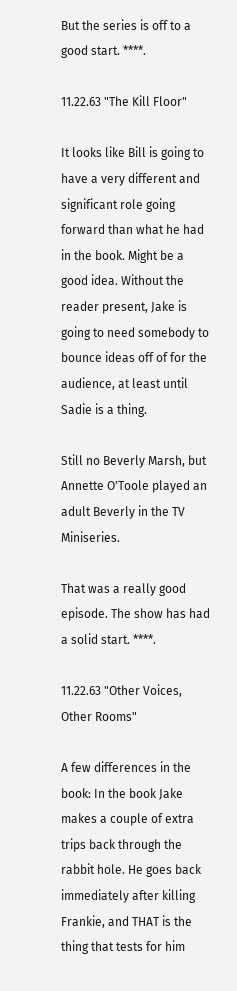But the series is off to a good start. ****.

11.22.63 "The Kill Floor"

It looks like Bill is going to have a very different and significant role going forward than what he had in the book. Might be a good idea. Without the reader present, Jake is going to need somebody to bounce ideas off of for the audience, at least until Sadie is a thing.

Still no Beverly Marsh, but Annette O'Toole played an adult Beverly in the TV Miniseries.

That was a really good episode. The show has had a solid start. ****.

11.22.63 "Other Voices, Other Rooms"

A few differences in the book: In the book Jake makes a couple of extra trips back through the rabbit hole. He goes back immediately after killing Frankie, and THAT is the thing that tests for him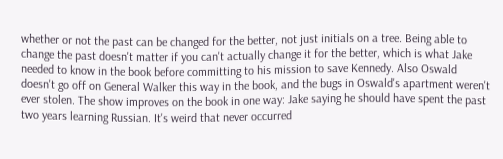whether or not the past can be changed for the better, not just initials on a tree. Being able to change the past doesn't matter if you can't actually change it for the better, which is what Jake needed to know in the book before committing to his mission to save Kennedy. Also Oswald doesn't go off on General Walker this way in the book, and the bugs in Oswald's apartment weren't ever stolen. The show improves on the book in one way: Jake saying he should have spent the past two years learning Russian. It's weird that never occurred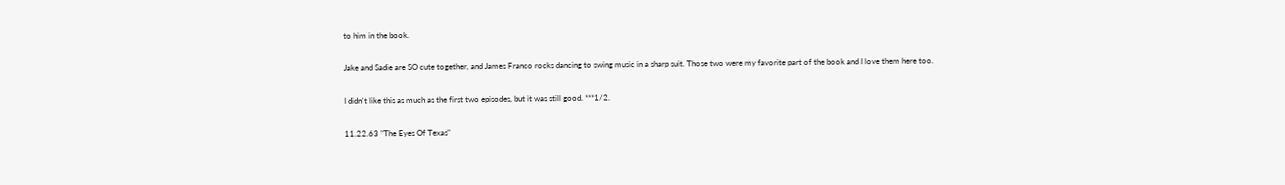to him in the book.

Jake and Sadie are SO cute together, and James Franco rocks dancing to swing music in a sharp suit. Those two were my favorite part of the book and I love them here too.

I didn't like this as much as the first two episodes, but it was still good. ***1/2.

11.22.63 "The Eyes Of Texas"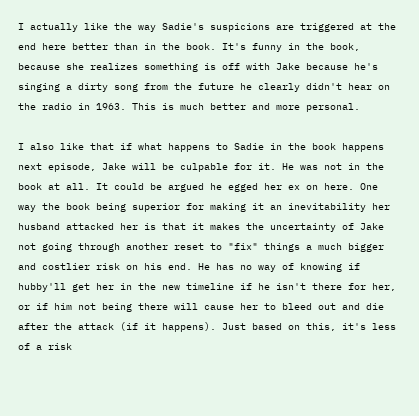I actually like the way Sadie's suspicions are triggered at the end here better than in the book. It's funny in the book, because she realizes something is off with Jake because he's singing a dirty song from the future he clearly didn't hear on the radio in 1963. This is much better and more personal.

I also like that if what happens to Sadie in the book happens next episode, Jake will be culpable for it. He was not in the book at all. It could be argued he egged her ex on here. One way the book being superior for making it an inevitability her husband attacked her is that it makes the uncertainty of Jake not going through another reset to "fix" things a much bigger and costlier risk on his end. He has no way of knowing if hubby'll get her in the new timeline if he isn't there for her, or if him not being there will cause her to bleed out and die after the attack (if it happens). Just based on this, it's less of a risk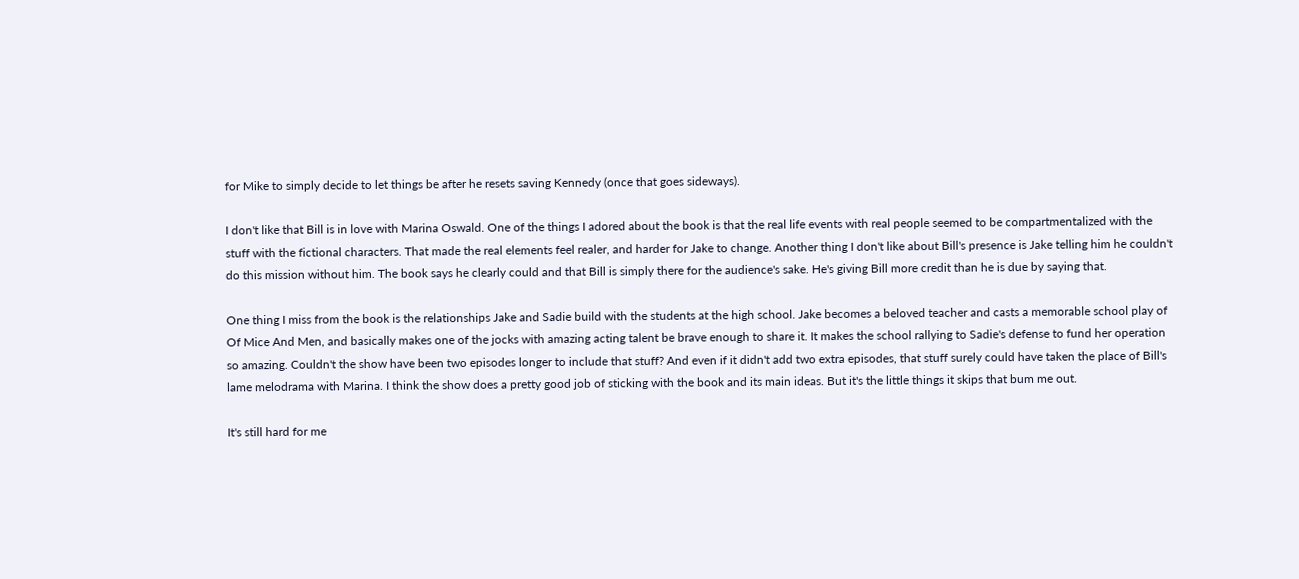for Mike to simply decide to let things be after he resets saving Kennedy (once that goes sideways).

I don't like that Bill is in love with Marina Oswald. One of the things I adored about the book is that the real life events with real people seemed to be compartmentalized with the stuff with the fictional characters. That made the real elements feel realer, and harder for Jake to change. Another thing I don't like about Bill's presence is Jake telling him he couldn't do this mission without him. The book says he clearly could and that Bill is simply there for the audience's sake. He's giving Bill more credit than he is due by saying that.

One thing I miss from the book is the relationships Jake and Sadie build with the students at the high school. Jake becomes a beloved teacher and casts a memorable school play of Of Mice And Men, and basically makes one of the jocks with amazing acting talent be brave enough to share it. It makes the school rallying to Sadie's defense to fund her operation so amazing. Couldn't the show have been two episodes longer to include that stuff? And even if it didn't add two extra episodes, that stuff surely could have taken the place of Bill's lame melodrama with Marina. I think the show does a pretty good job of sticking with the book and its main ideas. But it's the little things it skips that bum me out.

It's still hard for me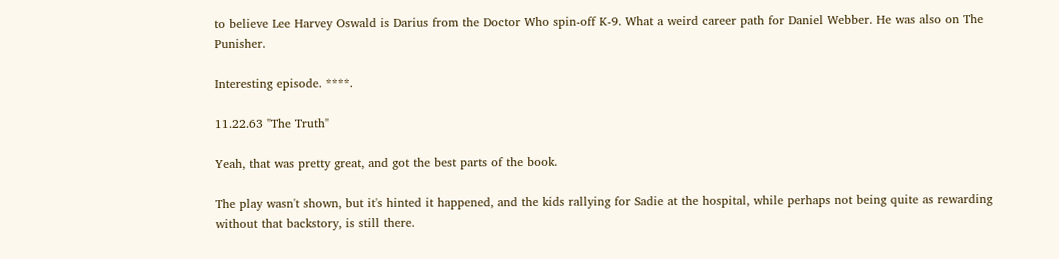to believe Lee Harvey Oswald is Darius from the Doctor Who spin-off K-9. What a weird career path for Daniel Webber. He was also on The Punisher.

Interesting episode. ****.

11.22.63 "The Truth"

Yeah, that was pretty great, and got the best parts of the book.

The play wasn't shown, but it's hinted it happened, and the kids rallying for Sadie at the hospital, while perhaps not being quite as rewarding without that backstory, is still there.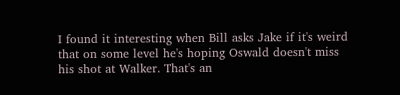I found it interesting when Bill asks Jake if it's weird that on some level he's hoping Oswald doesn't miss his shot at Walker. That's an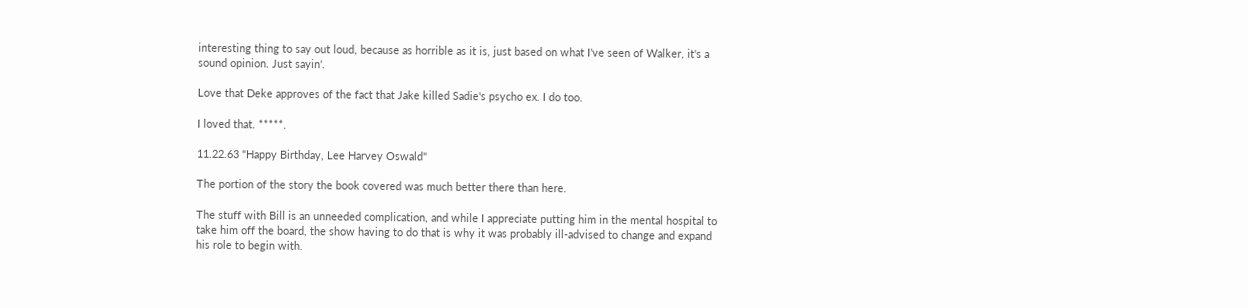interesting thing to say out loud, because as horrible as it is, just based on what I've seen of Walker, it's a sound opinion. Just sayin'.

Love that Deke approves of the fact that Jake killed Sadie's psycho ex. I do too.

I loved that. *****.

11.22.63 "Happy Birthday, Lee Harvey Oswald"

The portion of the story the book covered was much better there than here.

The stuff with Bill is an unneeded complication, and while I appreciate putting him in the mental hospital to take him off the board, the show having to do that is why it was probably ill-advised to change and expand his role to begin with.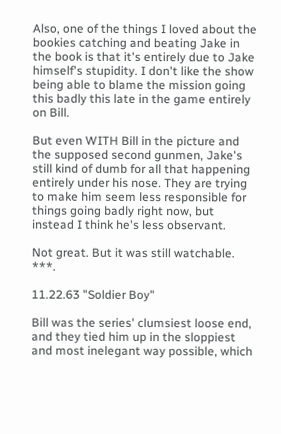Also, one of the things I loved about the bookies catching and beating Jake in the book is that it's entirely due to Jake himself's stupidity. I don't like the show being able to blame the mission going this badly this late in the game entirely on Bill.

But even WITH Bill in the picture and the supposed second gunmen, Jake's still kind of dumb for all that happening entirely under his nose. They are trying to make him seem less responsible for things going badly right now, but instead I think he's less observant.

Not great. But it was still watchable. ***.

11.22.63 "Soldier Boy"

Bill was the series' clumsiest loose end, and they tied him up in the sloppiest and most inelegant way possible, which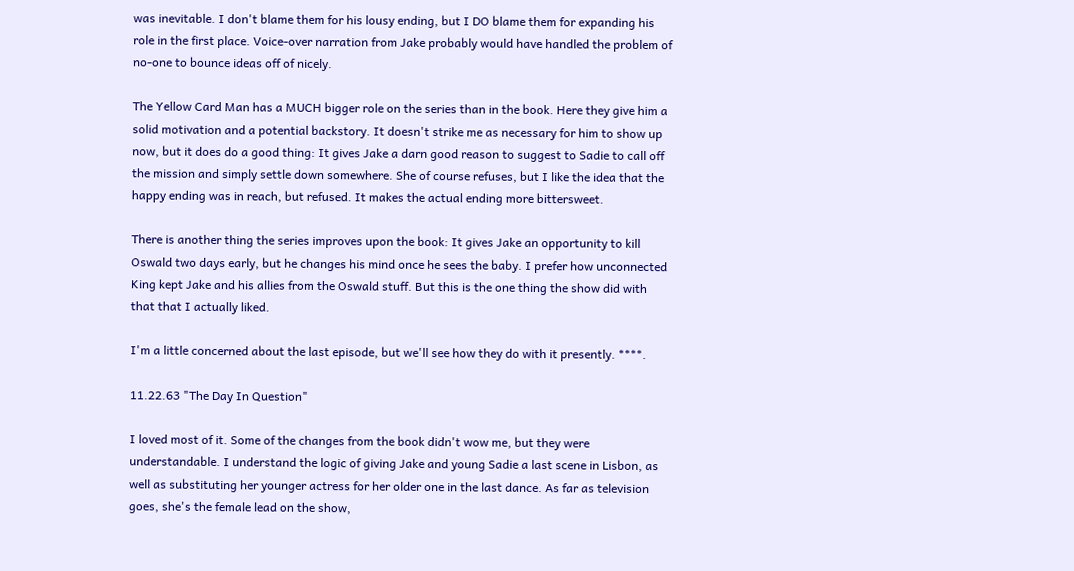was inevitable. I don't blame them for his lousy ending, but I DO blame them for expanding his role in the first place. Voice-over narration from Jake probably would have handled the problem of no-one to bounce ideas off of nicely.

The Yellow Card Man has a MUCH bigger role on the series than in the book. Here they give him a solid motivation and a potential backstory. It doesn't strike me as necessary for him to show up now, but it does do a good thing: It gives Jake a darn good reason to suggest to Sadie to call off the mission and simply settle down somewhere. She of course refuses, but I like the idea that the happy ending was in reach, but refused. It makes the actual ending more bittersweet.

There is another thing the series improves upon the book: It gives Jake an opportunity to kill Oswald two days early, but he changes his mind once he sees the baby. I prefer how unconnected King kept Jake and his allies from the Oswald stuff. But this is the one thing the show did with that that I actually liked.

I'm a little concerned about the last episode, but we'll see how they do with it presently. ****.

11.22.63 "The Day In Question"

I loved most of it. Some of the changes from the book didn't wow me, but they were understandable. I understand the logic of giving Jake and young Sadie a last scene in Lisbon, as well as substituting her younger actress for her older one in the last dance. As far as television goes, she's the female lead on the show,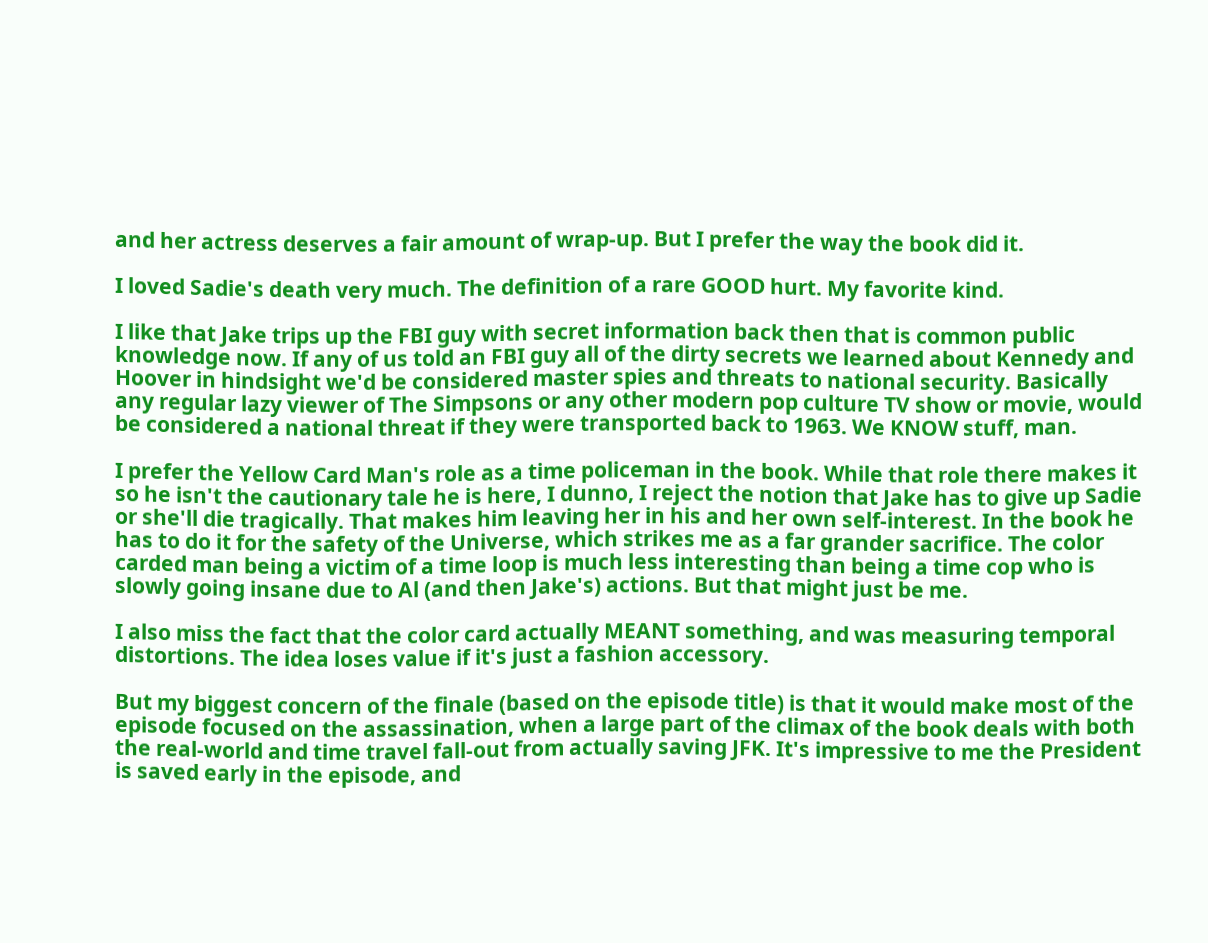and her actress deserves a fair amount of wrap-up. But I prefer the way the book did it.

I loved Sadie's death very much. The definition of a rare GOOD hurt. My favorite kind.

I like that Jake trips up the FBI guy with secret information back then that is common public knowledge now. If any of us told an FBI guy all of the dirty secrets we learned about Kennedy and Hoover in hindsight we'd be considered master spies and threats to national security. Basically any regular lazy viewer of The Simpsons or any other modern pop culture TV show or movie, would be considered a national threat if they were transported back to 1963. We KNOW stuff, man.

I prefer the Yellow Card Man's role as a time policeman in the book. While that role there makes it so he isn't the cautionary tale he is here, I dunno, I reject the notion that Jake has to give up Sadie or she'll die tragically. That makes him leaving her in his and her own self-interest. In the book he has to do it for the safety of the Universe, which strikes me as a far grander sacrifice. The color carded man being a victim of a time loop is much less interesting than being a time cop who is slowly going insane due to Al (and then Jake's) actions. But that might just be me.

I also miss the fact that the color card actually MEANT something, and was measuring temporal distortions. The idea loses value if it's just a fashion accessory.

But my biggest concern of the finale (based on the episode title) is that it would make most of the episode focused on the assassination, when a large part of the climax of the book deals with both the real-world and time travel fall-out from actually saving JFK. It's impressive to me the President is saved early in the episode, and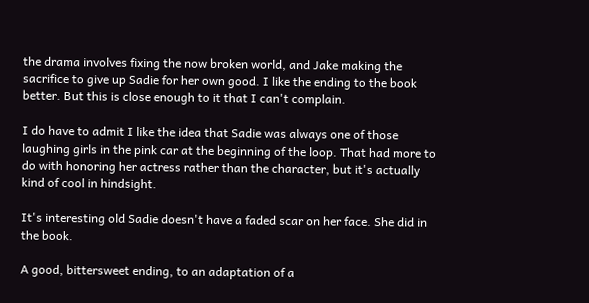the drama involves fixing the now broken world, and Jake making the sacrifice to give up Sadie for her own good. I like the ending to the book better. But this is close enough to it that I can't complain.

I do have to admit I like the idea that Sadie was always one of those laughing girls in the pink car at the beginning of the loop. That had more to do with honoring her actress rather than the character, but it's actually kind of cool in hindsight.

It's interesting old Sadie doesn't have a faded scar on her face. She did in the book.

A good, bittersweet ending, to an adaptation of a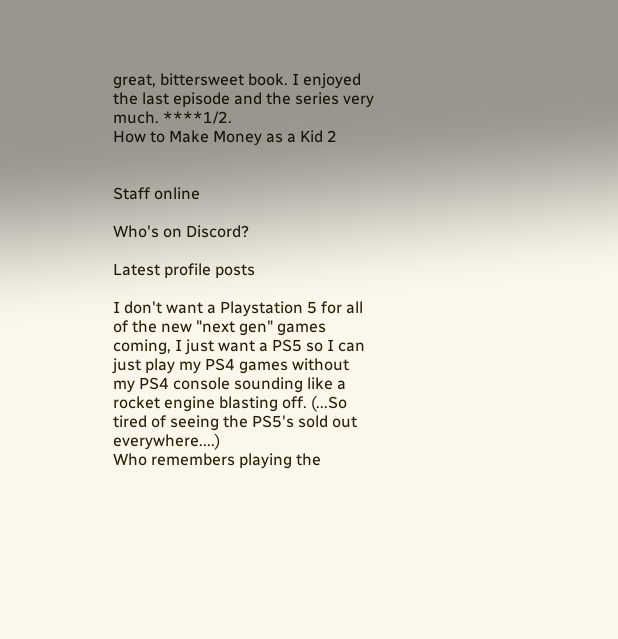great, bittersweet book. I enjoyed the last episode and the series very much. ****1/2.
How to Make Money as a Kid 2


Staff online

Who's on Discord?

Latest profile posts

I don't want a Playstation 5 for all of the new "next gen" games coming, I just want a PS5 so I can just play my PS4 games without my PS4 console sounding like a rocket engine blasting off. (...So tired of seeing the PS5's sold out everywhere....)
Who remembers playing the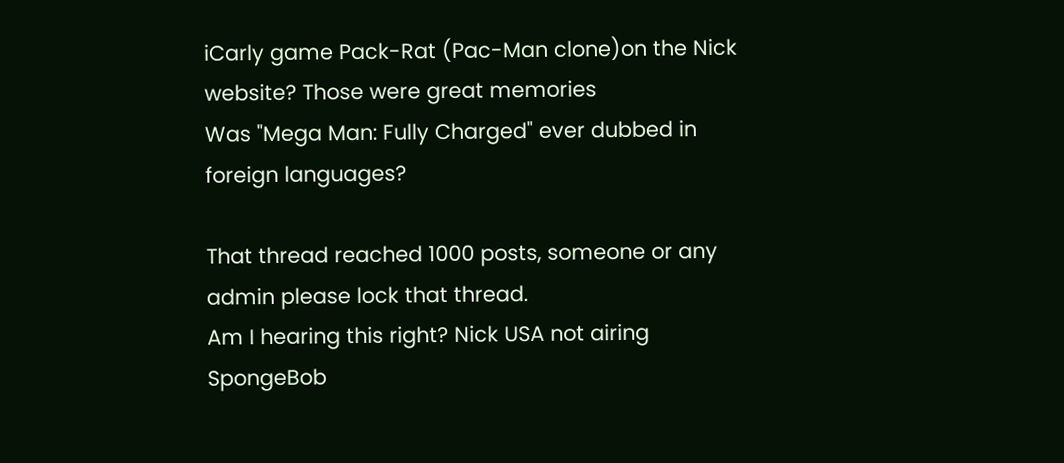iCarly game Pack-Rat (Pac-Man clone)on the Nick website? Those were great memories
Was "Mega Man: Fully Charged" ever dubbed in foreign languages?

That thread reached 1000 posts, someone or any admin please lock that thread.
Am I hearing this right? Nick USA not airing SpongeBob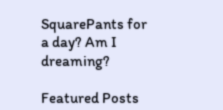SquarePants for a day? Am I dreaming?

Featured Posts